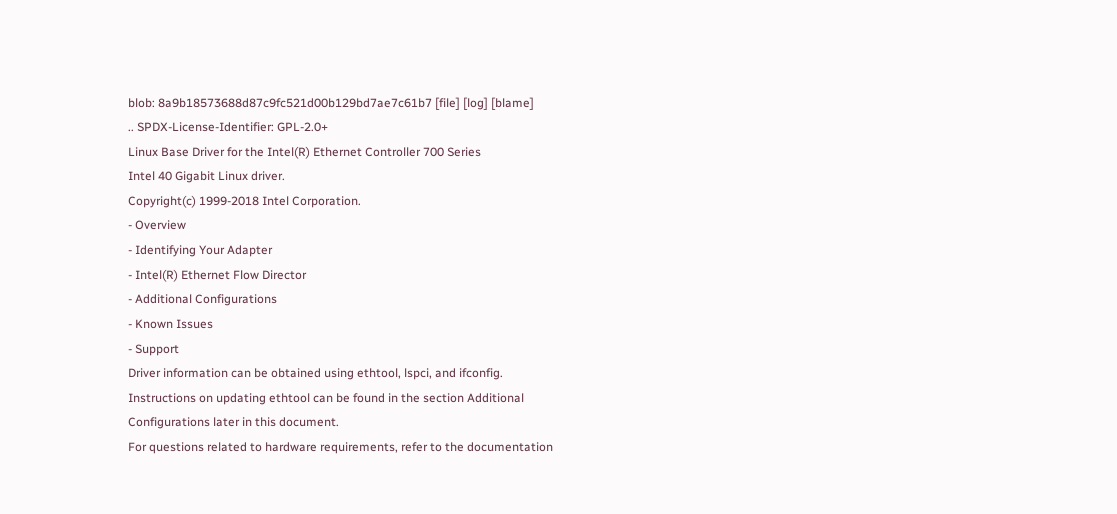blob: 8a9b18573688d87c9fc521d00b129bd7ae7c61b7 [file] [log] [blame]
.. SPDX-License-Identifier: GPL-2.0+
Linux Base Driver for the Intel(R) Ethernet Controller 700 Series
Intel 40 Gigabit Linux driver.
Copyright(c) 1999-2018 Intel Corporation.
- Overview
- Identifying Your Adapter
- Intel(R) Ethernet Flow Director
- Additional Configurations
- Known Issues
- Support
Driver information can be obtained using ethtool, lspci, and ifconfig.
Instructions on updating ethtool can be found in the section Additional
Configurations later in this document.
For questions related to hardware requirements, refer to the documentation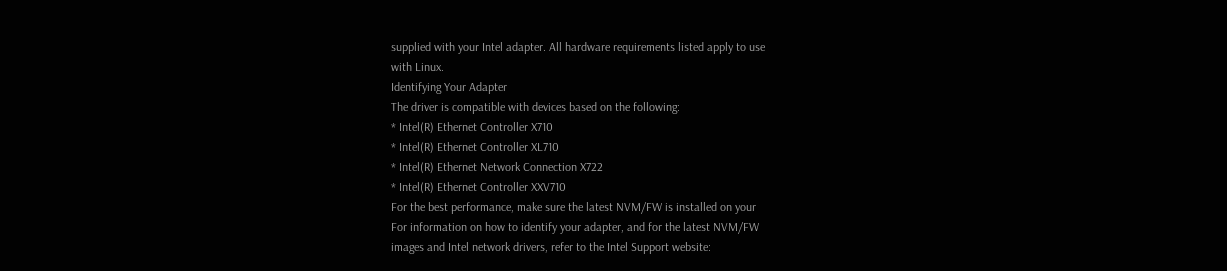supplied with your Intel adapter. All hardware requirements listed apply to use
with Linux.
Identifying Your Adapter
The driver is compatible with devices based on the following:
* Intel(R) Ethernet Controller X710
* Intel(R) Ethernet Controller XL710
* Intel(R) Ethernet Network Connection X722
* Intel(R) Ethernet Controller XXV710
For the best performance, make sure the latest NVM/FW is installed on your
For information on how to identify your adapter, and for the latest NVM/FW
images and Intel network drivers, refer to the Intel Support website: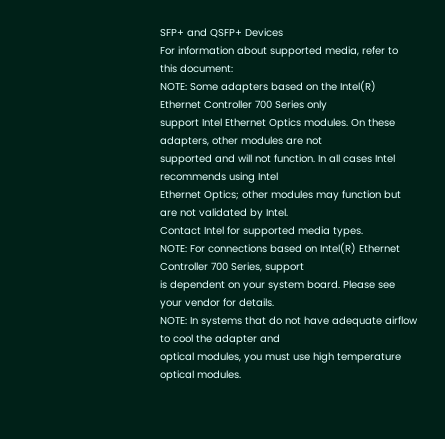SFP+ and QSFP+ Devices
For information about supported media, refer to this document:
NOTE: Some adapters based on the Intel(R) Ethernet Controller 700 Series only
support Intel Ethernet Optics modules. On these adapters, other modules are not
supported and will not function. In all cases Intel recommends using Intel
Ethernet Optics; other modules may function but are not validated by Intel.
Contact Intel for supported media types.
NOTE: For connections based on Intel(R) Ethernet Controller 700 Series, support
is dependent on your system board. Please see your vendor for details.
NOTE: In systems that do not have adequate airflow to cool the adapter and
optical modules, you must use high temperature optical modules.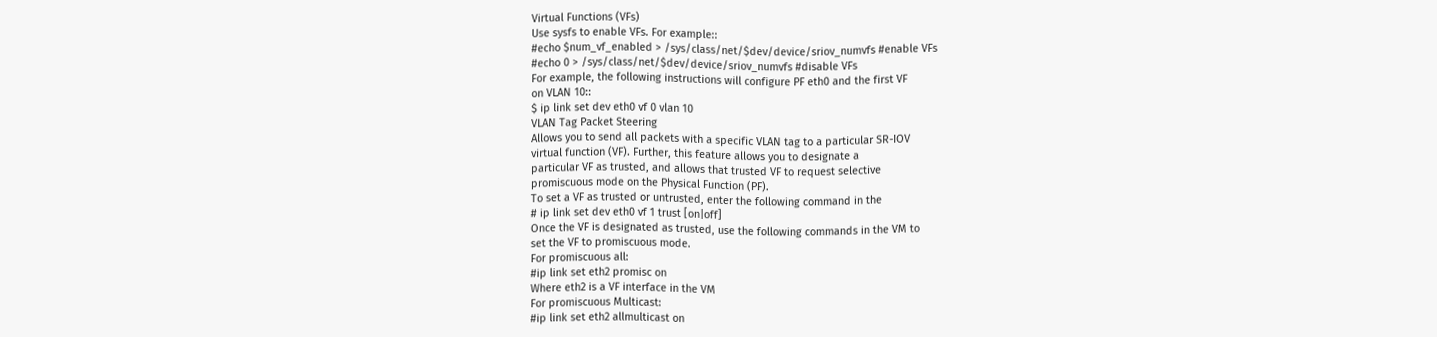Virtual Functions (VFs)
Use sysfs to enable VFs. For example::
#echo $num_vf_enabled > /sys/class/net/$dev/device/sriov_numvfs #enable VFs
#echo 0 > /sys/class/net/$dev/device/sriov_numvfs #disable VFs
For example, the following instructions will configure PF eth0 and the first VF
on VLAN 10::
$ ip link set dev eth0 vf 0 vlan 10
VLAN Tag Packet Steering
Allows you to send all packets with a specific VLAN tag to a particular SR-IOV
virtual function (VF). Further, this feature allows you to designate a
particular VF as trusted, and allows that trusted VF to request selective
promiscuous mode on the Physical Function (PF).
To set a VF as trusted or untrusted, enter the following command in the
# ip link set dev eth0 vf 1 trust [on|off]
Once the VF is designated as trusted, use the following commands in the VM to
set the VF to promiscuous mode.
For promiscuous all:
#ip link set eth2 promisc on
Where eth2 is a VF interface in the VM
For promiscuous Multicast:
#ip link set eth2 allmulticast on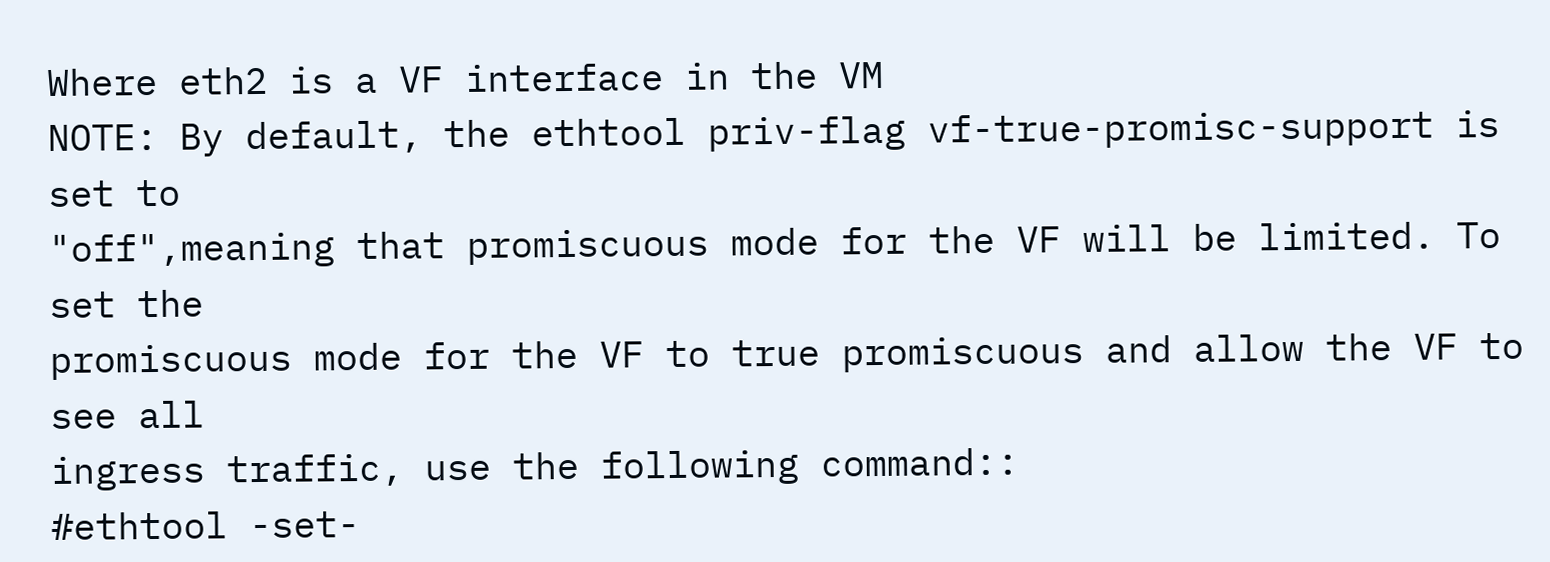Where eth2 is a VF interface in the VM
NOTE: By default, the ethtool priv-flag vf-true-promisc-support is set to
"off",meaning that promiscuous mode for the VF will be limited. To set the
promiscuous mode for the VF to true promiscuous and allow the VF to see all
ingress traffic, use the following command::
#ethtool -set-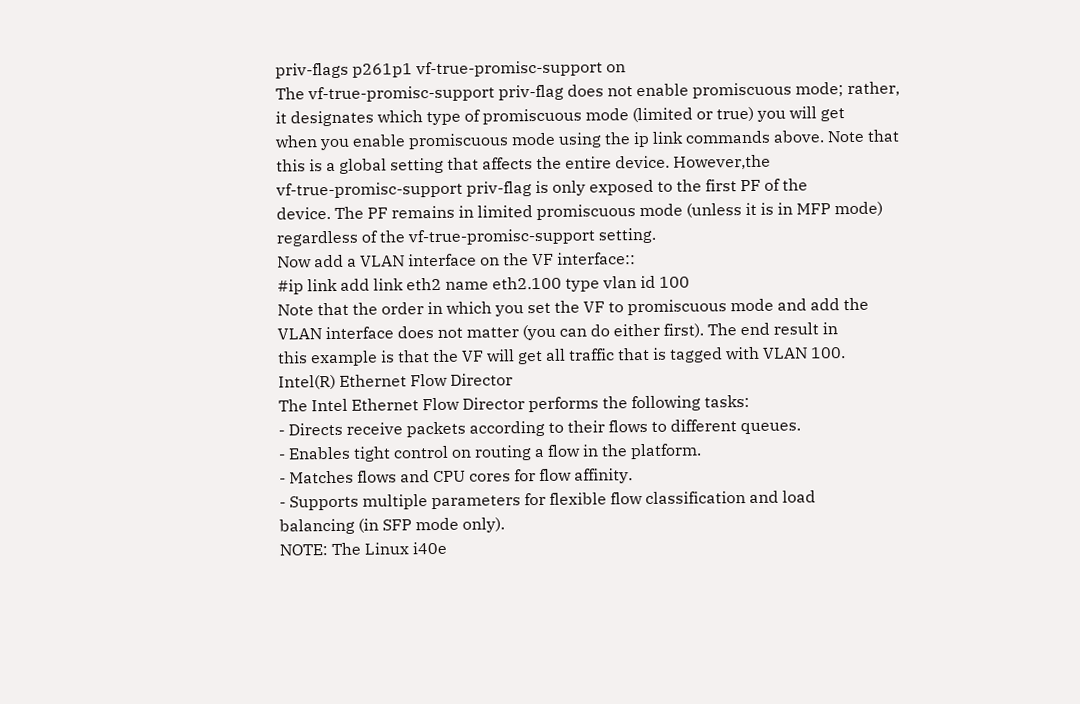priv-flags p261p1 vf-true-promisc-support on
The vf-true-promisc-support priv-flag does not enable promiscuous mode; rather,
it designates which type of promiscuous mode (limited or true) you will get
when you enable promiscuous mode using the ip link commands above. Note that
this is a global setting that affects the entire device. However,the
vf-true-promisc-support priv-flag is only exposed to the first PF of the
device. The PF remains in limited promiscuous mode (unless it is in MFP mode)
regardless of the vf-true-promisc-support setting.
Now add a VLAN interface on the VF interface::
#ip link add link eth2 name eth2.100 type vlan id 100
Note that the order in which you set the VF to promiscuous mode and add the
VLAN interface does not matter (you can do either first). The end result in
this example is that the VF will get all traffic that is tagged with VLAN 100.
Intel(R) Ethernet Flow Director
The Intel Ethernet Flow Director performs the following tasks:
- Directs receive packets according to their flows to different queues.
- Enables tight control on routing a flow in the platform.
- Matches flows and CPU cores for flow affinity.
- Supports multiple parameters for flexible flow classification and load
balancing (in SFP mode only).
NOTE: The Linux i40e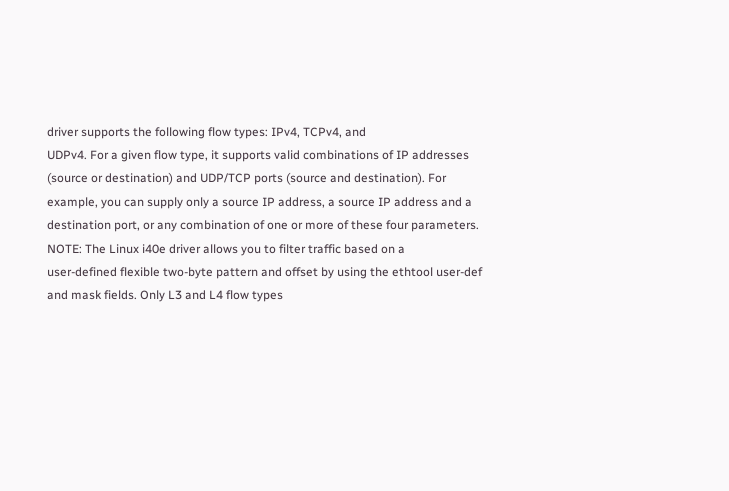driver supports the following flow types: IPv4, TCPv4, and
UDPv4. For a given flow type, it supports valid combinations of IP addresses
(source or destination) and UDP/TCP ports (source and destination). For
example, you can supply only a source IP address, a source IP address and a
destination port, or any combination of one or more of these four parameters.
NOTE: The Linux i40e driver allows you to filter traffic based on a
user-defined flexible two-byte pattern and offset by using the ethtool user-def
and mask fields. Only L3 and L4 flow types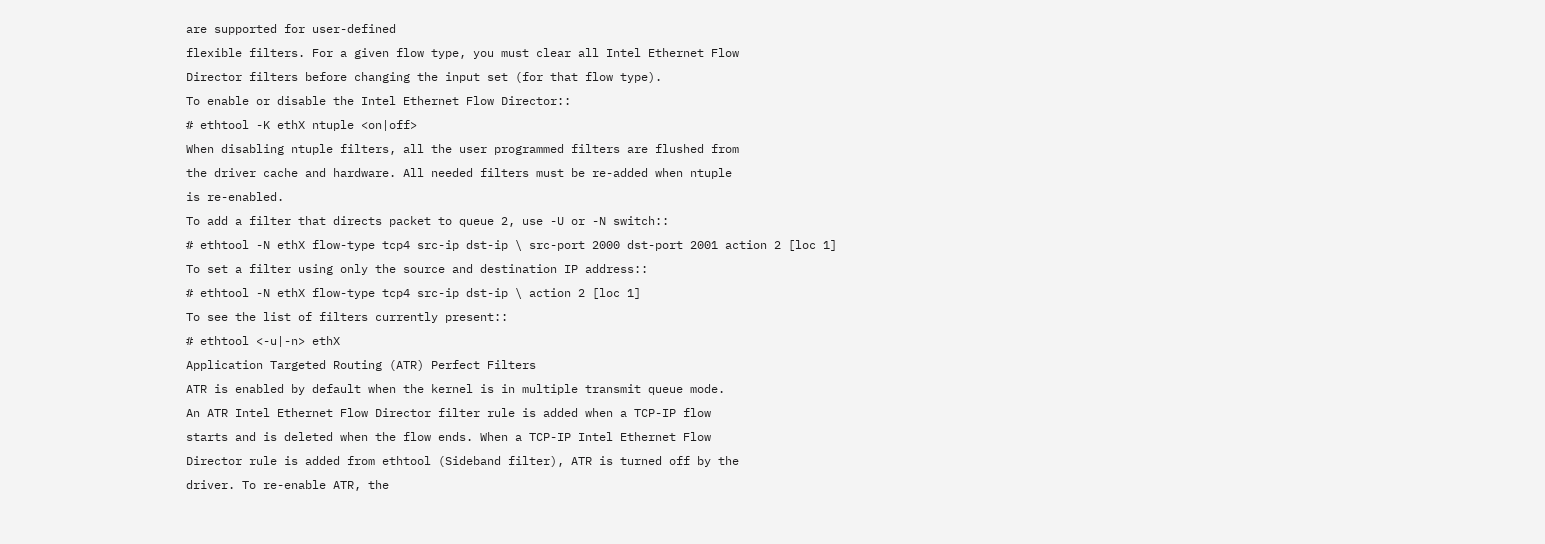are supported for user-defined
flexible filters. For a given flow type, you must clear all Intel Ethernet Flow
Director filters before changing the input set (for that flow type).
To enable or disable the Intel Ethernet Flow Director::
# ethtool -K ethX ntuple <on|off>
When disabling ntuple filters, all the user programmed filters are flushed from
the driver cache and hardware. All needed filters must be re-added when ntuple
is re-enabled.
To add a filter that directs packet to queue 2, use -U or -N switch::
# ethtool -N ethX flow-type tcp4 src-ip dst-ip \ src-port 2000 dst-port 2001 action 2 [loc 1]
To set a filter using only the source and destination IP address::
# ethtool -N ethX flow-type tcp4 src-ip dst-ip \ action 2 [loc 1]
To see the list of filters currently present::
# ethtool <-u|-n> ethX
Application Targeted Routing (ATR) Perfect Filters
ATR is enabled by default when the kernel is in multiple transmit queue mode.
An ATR Intel Ethernet Flow Director filter rule is added when a TCP-IP flow
starts and is deleted when the flow ends. When a TCP-IP Intel Ethernet Flow
Director rule is added from ethtool (Sideband filter), ATR is turned off by the
driver. To re-enable ATR, the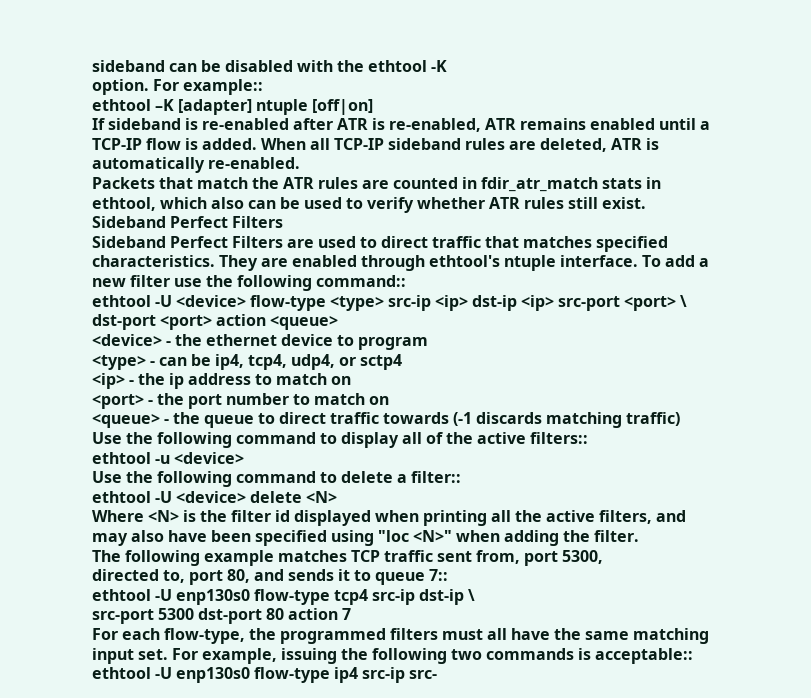sideband can be disabled with the ethtool -K
option. For example::
ethtool –K [adapter] ntuple [off|on]
If sideband is re-enabled after ATR is re-enabled, ATR remains enabled until a
TCP-IP flow is added. When all TCP-IP sideband rules are deleted, ATR is
automatically re-enabled.
Packets that match the ATR rules are counted in fdir_atr_match stats in
ethtool, which also can be used to verify whether ATR rules still exist.
Sideband Perfect Filters
Sideband Perfect Filters are used to direct traffic that matches specified
characteristics. They are enabled through ethtool's ntuple interface. To add a
new filter use the following command::
ethtool -U <device> flow-type <type> src-ip <ip> dst-ip <ip> src-port <port> \
dst-port <port> action <queue>
<device> - the ethernet device to program
<type> - can be ip4, tcp4, udp4, or sctp4
<ip> - the ip address to match on
<port> - the port number to match on
<queue> - the queue to direct traffic towards (-1 discards matching traffic)
Use the following command to display all of the active filters::
ethtool -u <device>
Use the following command to delete a filter::
ethtool -U <device> delete <N>
Where <N> is the filter id displayed when printing all the active filters, and
may also have been specified using "loc <N>" when adding the filter.
The following example matches TCP traffic sent from, port 5300,
directed to, port 80, and sends it to queue 7::
ethtool -U enp130s0 flow-type tcp4 src-ip dst-ip \
src-port 5300 dst-port 80 action 7
For each flow-type, the programmed filters must all have the same matching
input set. For example, issuing the following two commands is acceptable::
ethtool -U enp130s0 flow-type ip4 src-ip src-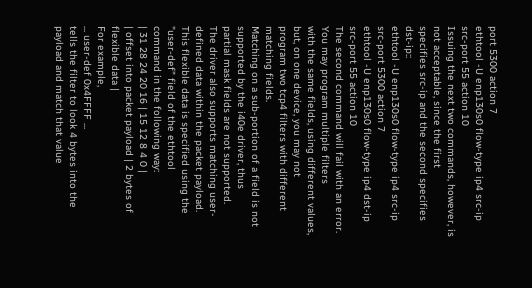port 5300 action 7
ethtool -U enp130s0 flow-type ip4 src-ip src-port 55 action 10
Issuing the next two commands, however, is not acceptable, since the first
specifies src-ip and the second specifies dst-ip::
ethtool -U enp130s0 flow-type ip4 src-ip src-port 5300 action 7
ethtool -U enp130s0 flow-type ip4 dst-ip src-port 55 action 10
The second command will fail with an error. You may program multiple filters
with the same fields, using different values, but, on one device, you may not
program two tcp4 filters with different matching fields.
Matching on a sub-portion of a field is not supported by the i40e driver, thus
partial mask fields are not supported.
The driver also supports matching user-defined data within the packet payload.
This flexible data is specified using the "user-def" field of the ethtool
command in the following way:
| 31 28 24 20 16 | 15 12 8 4 0 |
| offset into packet payload | 2 bytes of flexible data |
For example,
... user-def 0x4FFFF ...
tells the filter to look 4 bytes into the payload and match that value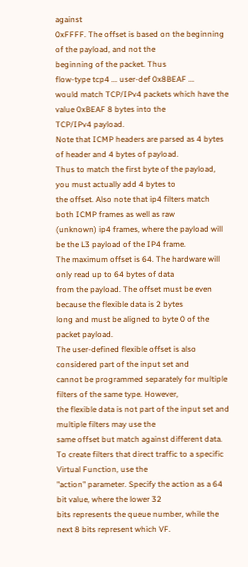against
0xFFFF. The offset is based on the beginning of the payload, and not the
beginning of the packet. Thus
flow-type tcp4 ... user-def 0x8BEAF ...
would match TCP/IPv4 packets which have the value 0xBEAF 8 bytes into the
TCP/IPv4 payload.
Note that ICMP headers are parsed as 4 bytes of header and 4 bytes of payload.
Thus to match the first byte of the payload, you must actually add 4 bytes to
the offset. Also note that ip4 filters match both ICMP frames as well as raw
(unknown) ip4 frames, where the payload will be the L3 payload of the IP4 frame.
The maximum offset is 64. The hardware will only read up to 64 bytes of data
from the payload. The offset must be even because the flexible data is 2 bytes
long and must be aligned to byte 0 of the packet payload.
The user-defined flexible offset is also considered part of the input set and
cannot be programmed separately for multiple filters of the same type. However,
the flexible data is not part of the input set and multiple filters may use the
same offset but match against different data.
To create filters that direct traffic to a specific Virtual Function, use the
"action" parameter. Specify the action as a 64 bit value, where the lower 32
bits represents the queue number, while the next 8 bits represent which VF.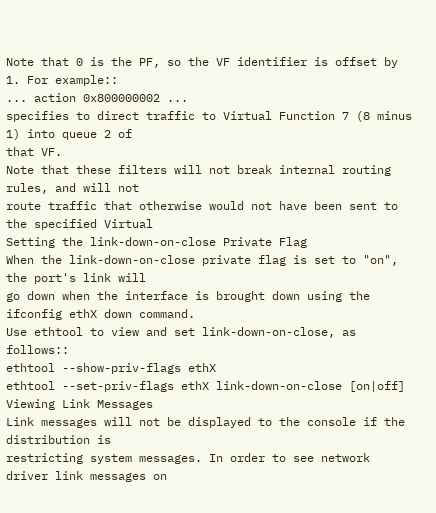Note that 0 is the PF, so the VF identifier is offset by 1. For example::
... action 0x800000002 ...
specifies to direct traffic to Virtual Function 7 (8 minus 1) into queue 2 of
that VF.
Note that these filters will not break internal routing rules, and will not
route traffic that otherwise would not have been sent to the specified Virtual
Setting the link-down-on-close Private Flag
When the link-down-on-close private flag is set to "on", the port's link will
go down when the interface is brought down using the ifconfig ethX down command.
Use ethtool to view and set link-down-on-close, as follows::
ethtool --show-priv-flags ethX
ethtool --set-priv-flags ethX link-down-on-close [on|off]
Viewing Link Messages
Link messages will not be displayed to the console if the distribution is
restricting system messages. In order to see network driver link messages on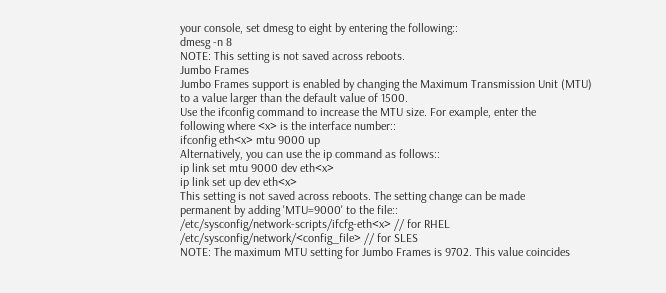your console, set dmesg to eight by entering the following::
dmesg -n 8
NOTE: This setting is not saved across reboots.
Jumbo Frames
Jumbo Frames support is enabled by changing the Maximum Transmission Unit (MTU)
to a value larger than the default value of 1500.
Use the ifconfig command to increase the MTU size. For example, enter the
following where <x> is the interface number::
ifconfig eth<x> mtu 9000 up
Alternatively, you can use the ip command as follows::
ip link set mtu 9000 dev eth<x>
ip link set up dev eth<x>
This setting is not saved across reboots. The setting change can be made
permanent by adding 'MTU=9000' to the file::
/etc/sysconfig/network-scripts/ifcfg-eth<x> // for RHEL
/etc/sysconfig/network/<config_file> // for SLES
NOTE: The maximum MTU setting for Jumbo Frames is 9702. This value coincides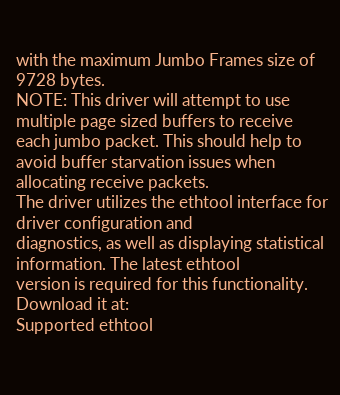with the maximum Jumbo Frames size of 9728 bytes.
NOTE: This driver will attempt to use multiple page sized buffers to receive
each jumbo packet. This should help to avoid buffer starvation issues when
allocating receive packets.
The driver utilizes the ethtool interface for driver configuration and
diagnostics, as well as displaying statistical information. The latest ethtool
version is required for this functionality. Download it at:
Supported ethtool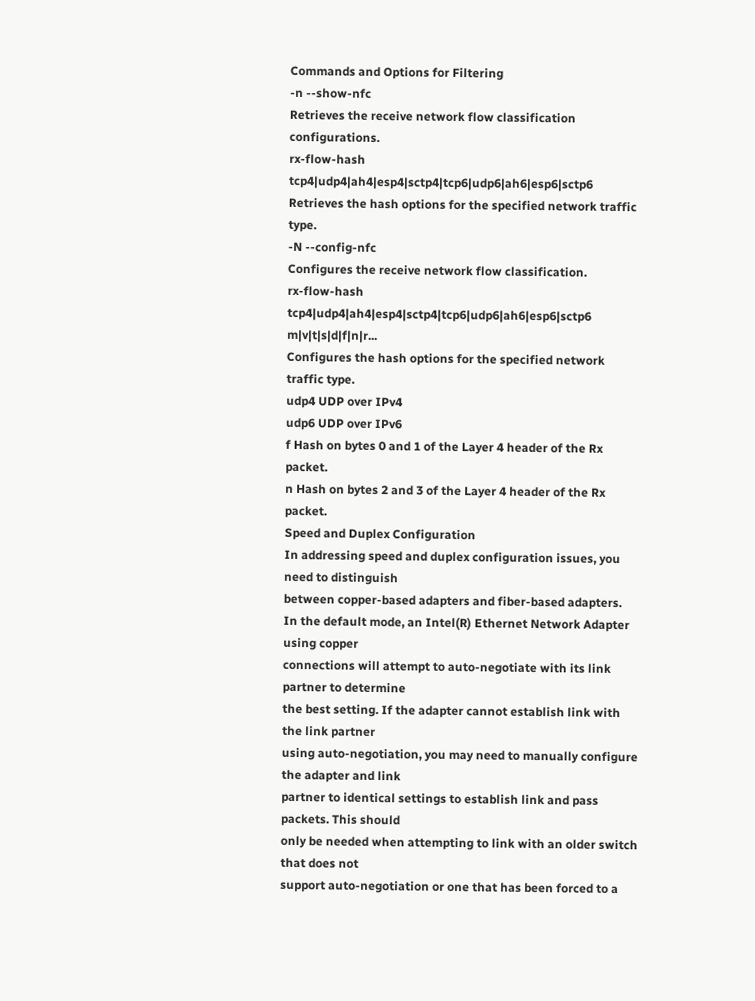Commands and Options for Filtering
-n --show-nfc
Retrieves the receive network flow classification configurations.
rx-flow-hash tcp4|udp4|ah4|esp4|sctp4|tcp6|udp6|ah6|esp6|sctp6
Retrieves the hash options for the specified network traffic type.
-N --config-nfc
Configures the receive network flow classification.
rx-flow-hash tcp4|udp4|ah4|esp4|sctp4|tcp6|udp6|ah6|esp6|sctp6 m|v|t|s|d|f|n|r...
Configures the hash options for the specified network traffic type.
udp4 UDP over IPv4
udp6 UDP over IPv6
f Hash on bytes 0 and 1 of the Layer 4 header of the Rx packet.
n Hash on bytes 2 and 3 of the Layer 4 header of the Rx packet.
Speed and Duplex Configuration
In addressing speed and duplex configuration issues, you need to distinguish
between copper-based adapters and fiber-based adapters.
In the default mode, an Intel(R) Ethernet Network Adapter using copper
connections will attempt to auto-negotiate with its link partner to determine
the best setting. If the adapter cannot establish link with the link partner
using auto-negotiation, you may need to manually configure the adapter and link
partner to identical settings to establish link and pass packets. This should
only be needed when attempting to link with an older switch that does not
support auto-negotiation or one that has been forced to a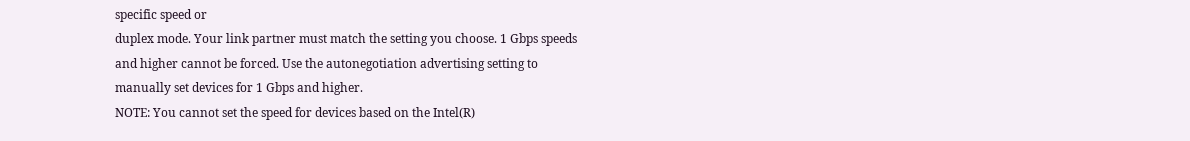specific speed or
duplex mode. Your link partner must match the setting you choose. 1 Gbps speeds
and higher cannot be forced. Use the autonegotiation advertising setting to
manually set devices for 1 Gbps and higher.
NOTE: You cannot set the speed for devices based on the Intel(R)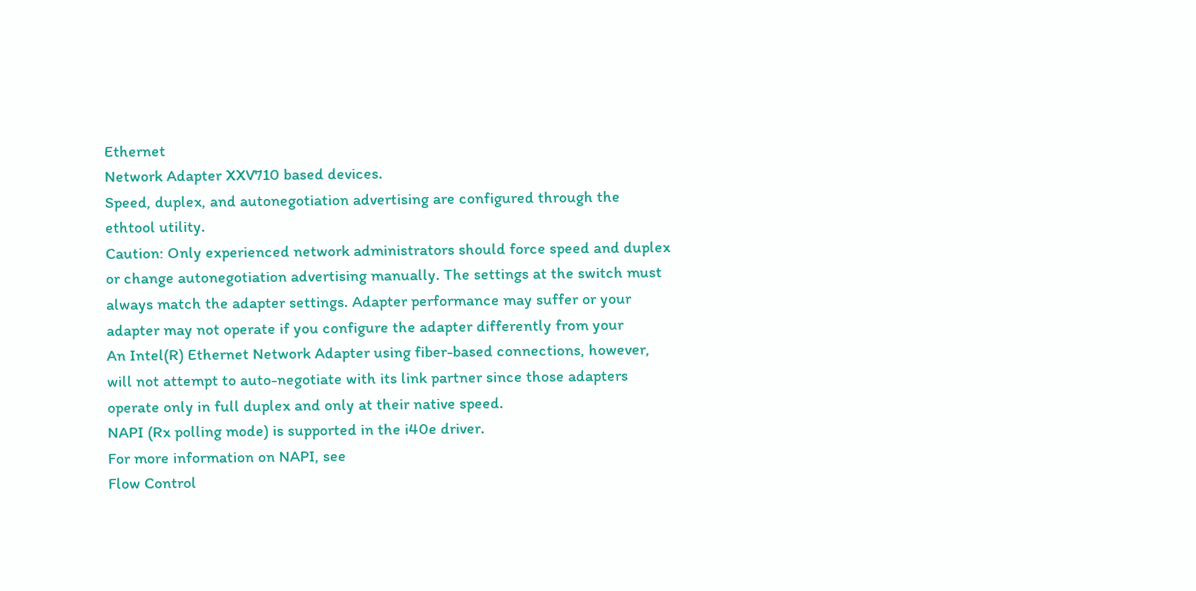Ethernet
Network Adapter XXV710 based devices.
Speed, duplex, and autonegotiation advertising are configured through the
ethtool utility.
Caution: Only experienced network administrators should force speed and duplex
or change autonegotiation advertising manually. The settings at the switch must
always match the adapter settings. Adapter performance may suffer or your
adapter may not operate if you configure the adapter differently from your
An Intel(R) Ethernet Network Adapter using fiber-based connections, however,
will not attempt to auto-negotiate with its link partner since those adapters
operate only in full duplex and only at their native speed.
NAPI (Rx polling mode) is supported in the i40e driver.
For more information on NAPI, see
Flow Control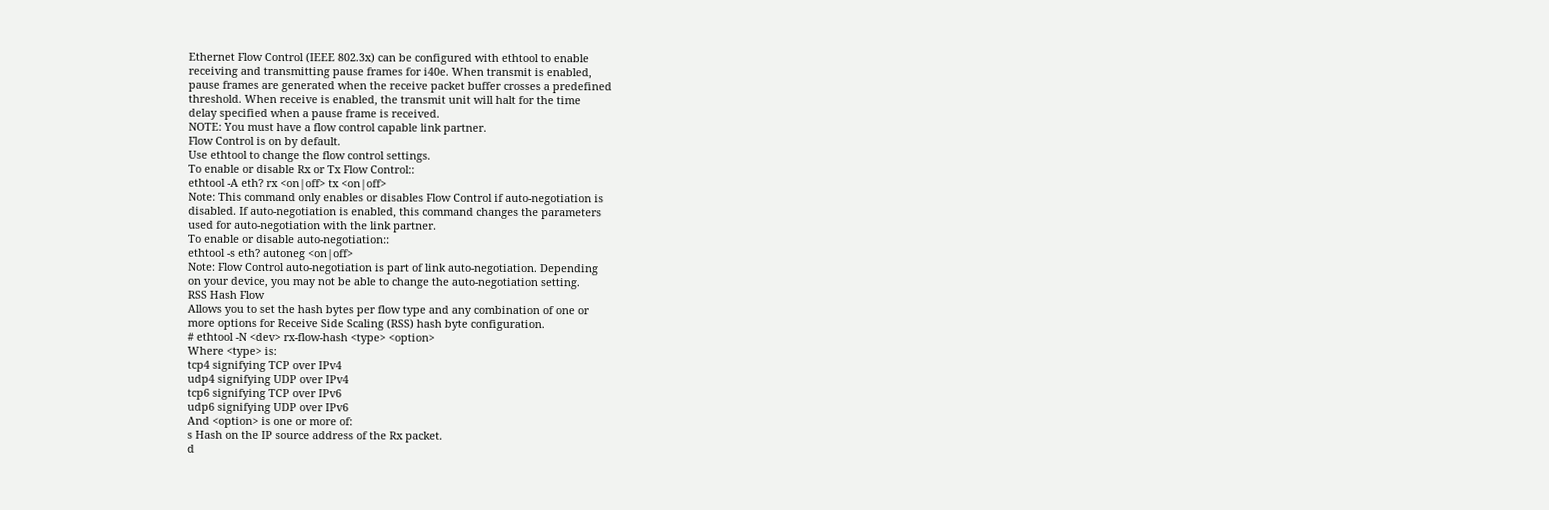Ethernet Flow Control (IEEE 802.3x) can be configured with ethtool to enable
receiving and transmitting pause frames for i40e. When transmit is enabled,
pause frames are generated when the receive packet buffer crosses a predefined
threshold. When receive is enabled, the transmit unit will halt for the time
delay specified when a pause frame is received.
NOTE: You must have a flow control capable link partner.
Flow Control is on by default.
Use ethtool to change the flow control settings.
To enable or disable Rx or Tx Flow Control::
ethtool -A eth? rx <on|off> tx <on|off>
Note: This command only enables or disables Flow Control if auto-negotiation is
disabled. If auto-negotiation is enabled, this command changes the parameters
used for auto-negotiation with the link partner.
To enable or disable auto-negotiation::
ethtool -s eth? autoneg <on|off>
Note: Flow Control auto-negotiation is part of link auto-negotiation. Depending
on your device, you may not be able to change the auto-negotiation setting.
RSS Hash Flow
Allows you to set the hash bytes per flow type and any combination of one or
more options for Receive Side Scaling (RSS) hash byte configuration.
# ethtool -N <dev> rx-flow-hash <type> <option>
Where <type> is:
tcp4 signifying TCP over IPv4
udp4 signifying UDP over IPv4
tcp6 signifying TCP over IPv6
udp6 signifying UDP over IPv6
And <option> is one or more of:
s Hash on the IP source address of the Rx packet.
d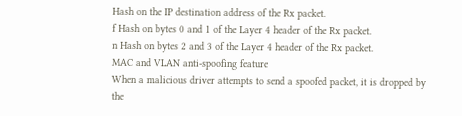Hash on the IP destination address of the Rx packet.
f Hash on bytes 0 and 1 of the Layer 4 header of the Rx packet.
n Hash on bytes 2 and 3 of the Layer 4 header of the Rx packet.
MAC and VLAN anti-spoofing feature
When a malicious driver attempts to send a spoofed packet, it is dropped by the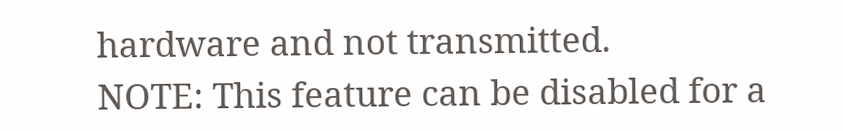hardware and not transmitted.
NOTE: This feature can be disabled for a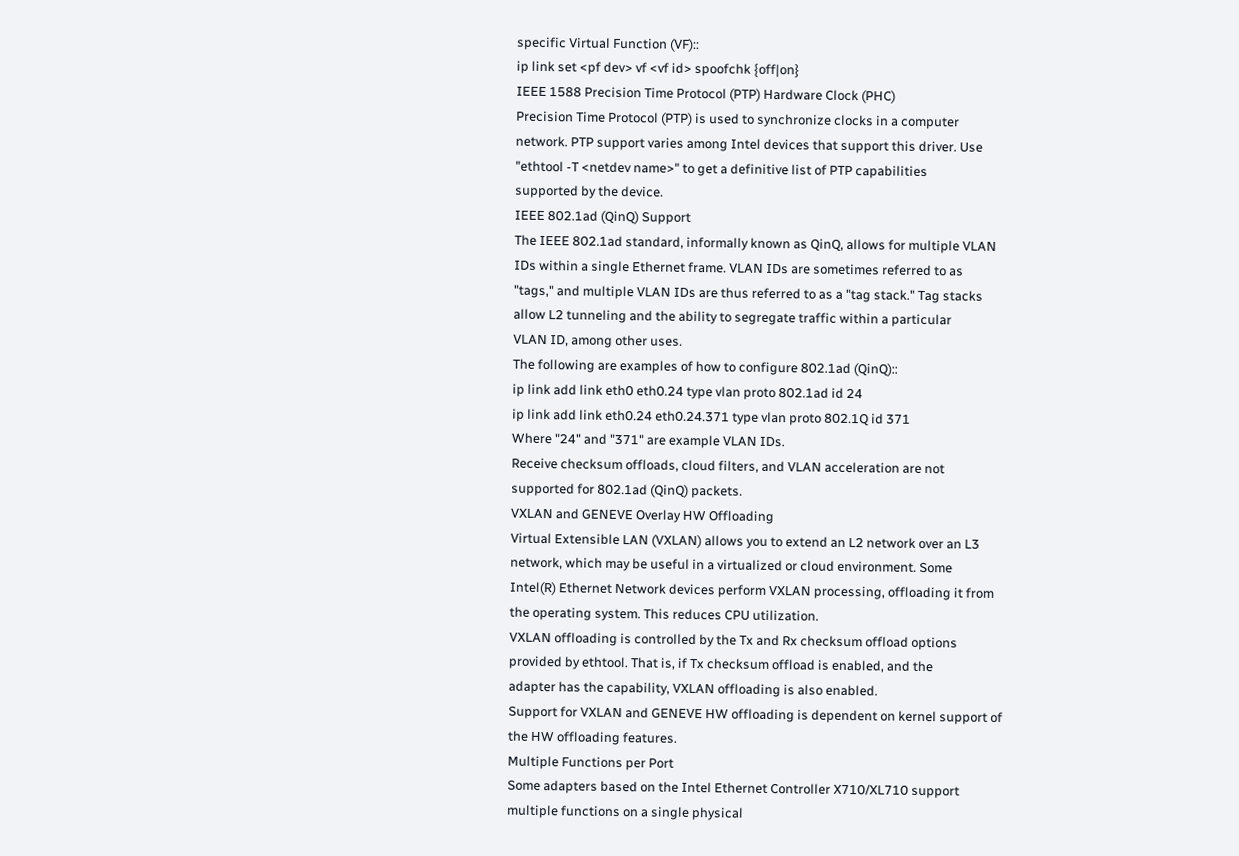specific Virtual Function (VF)::
ip link set <pf dev> vf <vf id> spoofchk {off|on}
IEEE 1588 Precision Time Protocol (PTP) Hardware Clock (PHC)
Precision Time Protocol (PTP) is used to synchronize clocks in a computer
network. PTP support varies among Intel devices that support this driver. Use
"ethtool -T <netdev name>" to get a definitive list of PTP capabilities
supported by the device.
IEEE 802.1ad (QinQ) Support
The IEEE 802.1ad standard, informally known as QinQ, allows for multiple VLAN
IDs within a single Ethernet frame. VLAN IDs are sometimes referred to as
"tags," and multiple VLAN IDs are thus referred to as a "tag stack." Tag stacks
allow L2 tunneling and the ability to segregate traffic within a particular
VLAN ID, among other uses.
The following are examples of how to configure 802.1ad (QinQ)::
ip link add link eth0 eth0.24 type vlan proto 802.1ad id 24
ip link add link eth0.24 eth0.24.371 type vlan proto 802.1Q id 371
Where "24" and "371" are example VLAN IDs.
Receive checksum offloads, cloud filters, and VLAN acceleration are not
supported for 802.1ad (QinQ) packets.
VXLAN and GENEVE Overlay HW Offloading
Virtual Extensible LAN (VXLAN) allows you to extend an L2 network over an L3
network, which may be useful in a virtualized or cloud environment. Some
Intel(R) Ethernet Network devices perform VXLAN processing, offloading it from
the operating system. This reduces CPU utilization.
VXLAN offloading is controlled by the Tx and Rx checksum offload options
provided by ethtool. That is, if Tx checksum offload is enabled, and the
adapter has the capability, VXLAN offloading is also enabled.
Support for VXLAN and GENEVE HW offloading is dependent on kernel support of
the HW offloading features.
Multiple Functions per Port
Some adapters based on the Intel Ethernet Controller X710/XL710 support
multiple functions on a single physical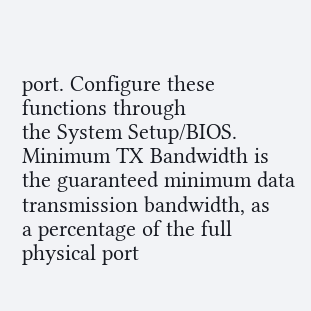port. Configure these functions through
the System Setup/BIOS.
Minimum TX Bandwidth is the guaranteed minimum data transmission bandwidth, as
a percentage of the full physical port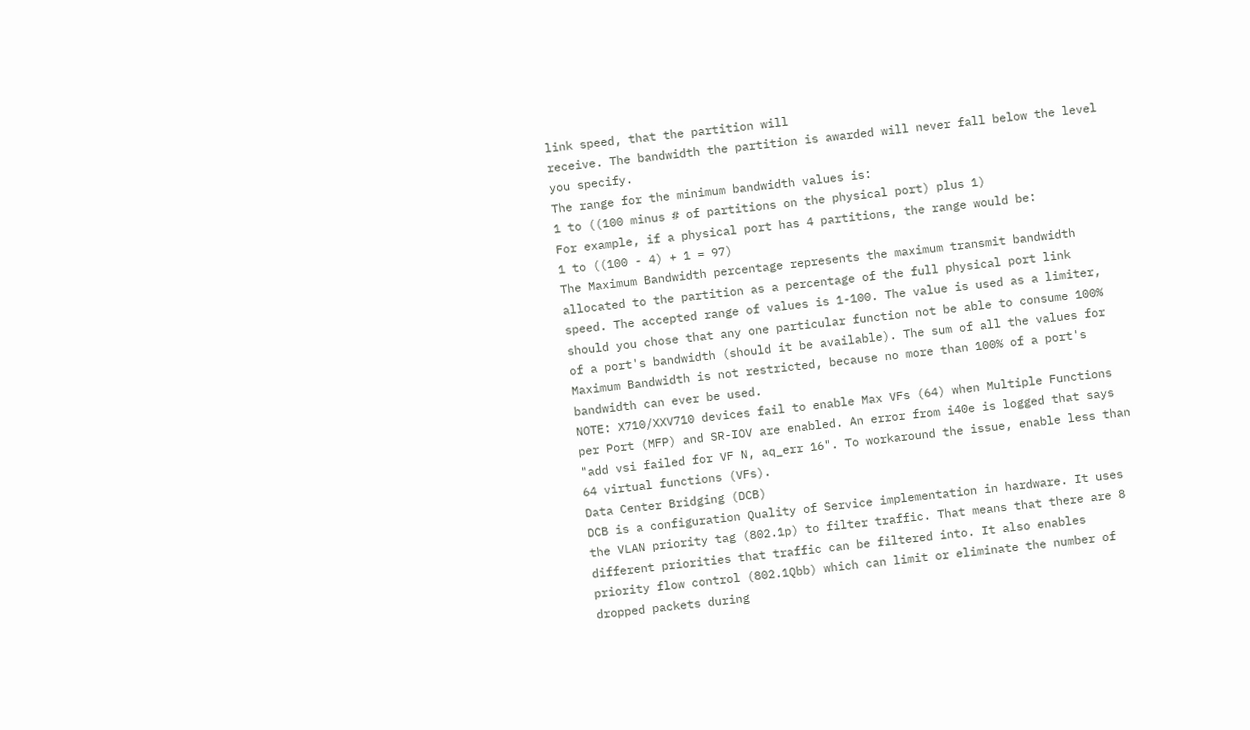link speed, that the partition will
receive. The bandwidth the partition is awarded will never fall below the level
you specify.
The range for the minimum bandwidth values is:
1 to ((100 minus # of partitions on the physical port) plus 1)
For example, if a physical port has 4 partitions, the range would be:
1 to ((100 - 4) + 1 = 97)
The Maximum Bandwidth percentage represents the maximum transmit bandwidth
allocated to the partition as a percentage of the full physical port link
speed. The accepted range of values is 1-100. The value is used as a limiter,
should you chose that any one particular function not be able to consume 100%
of a port's bandwidth (should it be available). The sum of all the values for
Maximum Bandwidth is not restricted, because no more than 100% of a port's
bandwidth can ever be used.
NOTE: X710/XXV710 devices fail to enable Max VFs (64) when Multiple Functions
per Port (MFP) and SR-IOV are enabled. An error from i40e is logged that says
"add vsi failed for VF N, aq_err 16". To workaround the issue, enable less than
64 virtual functions (VFs).
Data Center Bridging (DCB)
DCB is a configuration Quality of Service implementation in hardware. It uses
the VLAN priority tag (802.1p) to filter traffic. That means that there are 8
different priorities that traffic can be filtered into. It also enables
priority flow control (802.1Qbb) which can limit or eliminate the number of
dropped packets during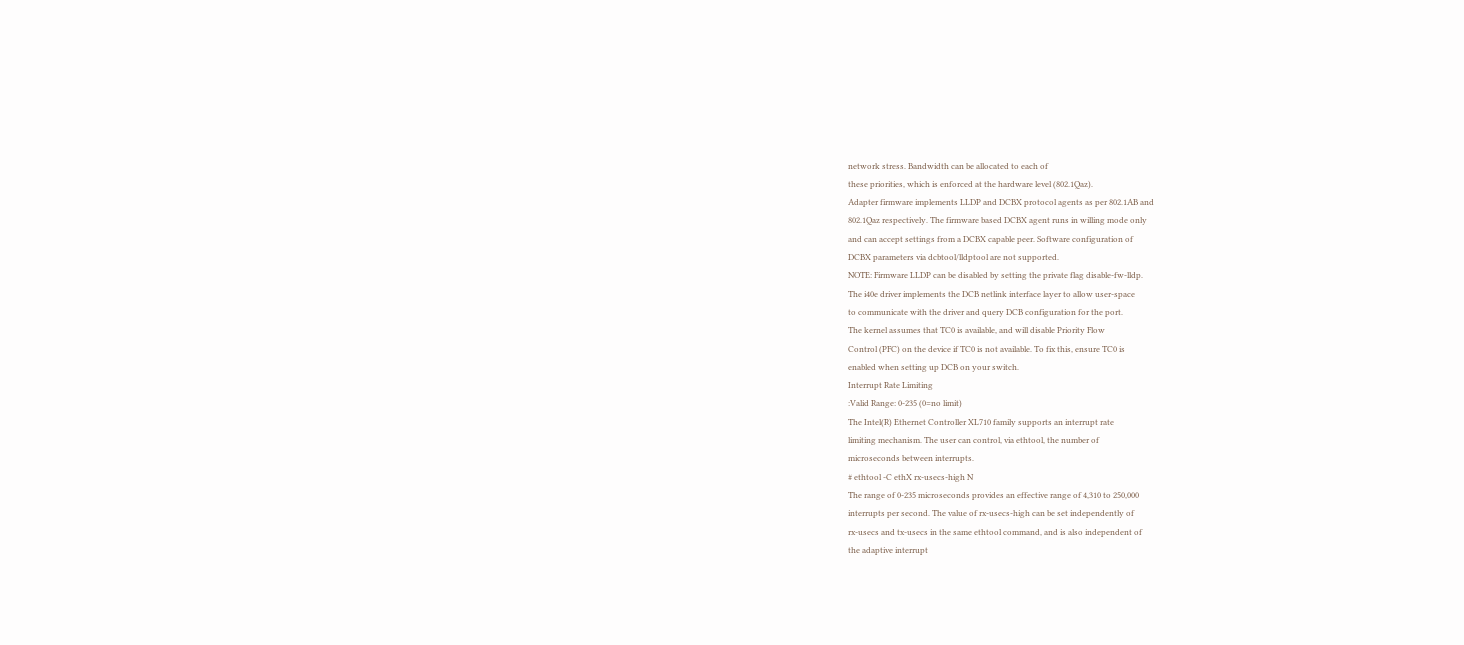network stress. Bandwidth can be allocated to each of
these priorities, which is enforced at the hardware level (802.1Qaz).
Adapter firmware implements LLDP and DCBX protocol agents as per 802.1AB and
802.1Qaz respectively. The firmware based DCBX agent runs in willing mode only
and can accept settings from a DCBX capable peer. Software configuration of
DCBX parameters via dcbtool/lldptool are not supported.
NOTE: Firmware LLDP can be disabled by setting the private flag disable-fw-lldp.
The i40e driver implements the DCB netlink interface layer to allow user-space
to communicate with the driver and query DCB configuration for the port.
The kernel assumes that TC0 is available, and will disable Priority Flow
Control (PFC) on the device if TC0 is not available. To fix this, ensure TC0 is
enabled when setting up DCB on your switch.
Interrupt Rate Limiting
:Valid Range: 0-235 (0=no limit)
The Intel(R) Ethernet Controller XL710 family supports an interrupt rate
limiting mechanism. The user can control, via ethtool, the number of
microseconds between interrupts.
# ethtool -C ethX rx-usecs-high N
The range of 0-235 microseconds provides an effective range of 4,310 to 250,000
interrupts per second. The value of rx-usecs-high can be set independently of
rx-usecs and tx-usecs in the same ethtool command, and is also independent of
the adaptive interrupt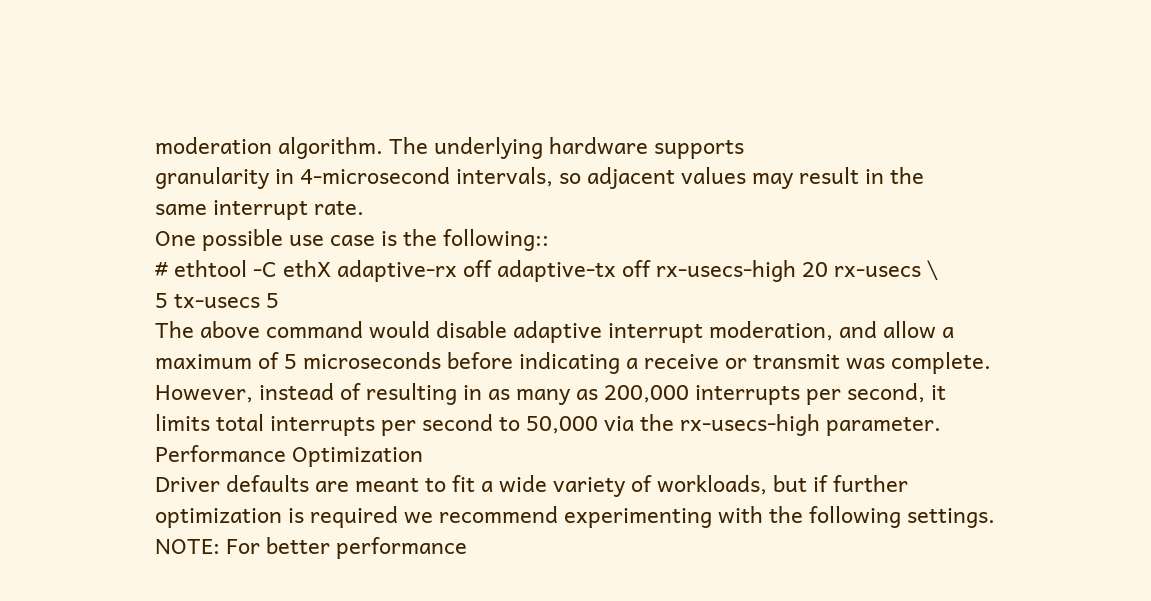moderation algorithm. The underlying hardware supports
granularity in 4-microsecond intervals, so adjacent values may result in the
same interrupt rate.
One possible use case is the following::
# ethtool -C ethX adaptive-rx off adaptive-tx off rx-usecs-high 20 rx-usecs \
5 tx-usecs 5
The above command would disable adaptive interrupt moderation, and allow a
maximum of 5 microseconds before indicating a receive or transmit was complete.
However, instead of resulting in as many as 200,000 interrupts per second, it
limits total interrupts per second to 50,000 via the rx-usecs-high parameter.
Performance Optimization
Driver defaults are meant to fit a wide variety of workloads, but if further
optimization is required we recommend experimenting with the following settings.
NOTE: For better performance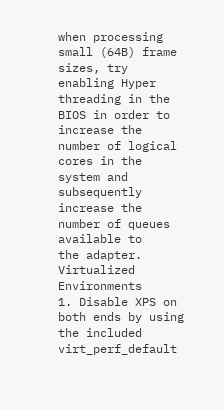when processing small (64B) frame sizes, try
enabling Hyper threading in the BIOS in order to increase the number of logical
cores in the system and subsequently increase the number of queues available to
the adapter.
Virtualized Environments
1. Disable XPS on both ends by using the included virt_perf_default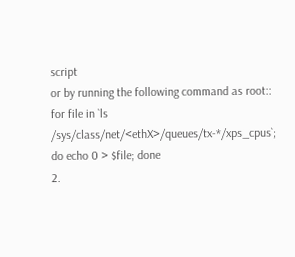script
or by running the following command as root::
for file in `ls /sys/class/net/<ethX>/queues/tx-*/xps_cpus`;
do echo 0 > $file; done
2.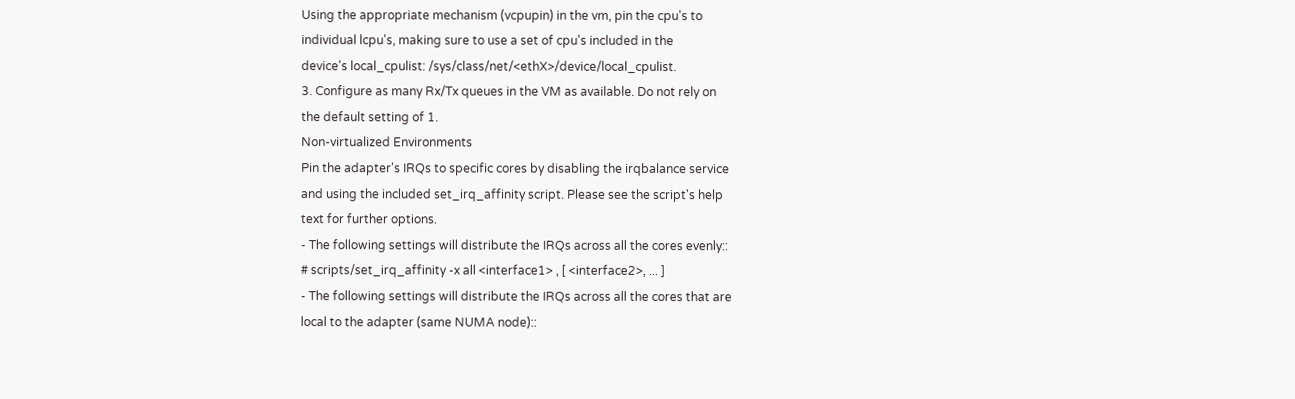Using the appropriate mechanism (vcpupin) in the vm, pin the cpu's to
individual lcpu's, making sure to use a set of cpu's included in the
device's local_cpulist: /sys/class/net/<ethX>/device/local_cpulist.
3. Configure as many Rx/Tx queues in the VM as available. Do not rely on
the default setting of 1.
Non-virtualized Environments
Pin the adapter's IRQs to specific cores by disabling the irqbalance service
and using the included set_irq_affinity script. Please see the script's help
text for further options.
- The following settings will distribute the IRQs across all the cores evenly::
# scripts/set_irq_affinity -x all <interface1> , [ <interface2>, ... ]
- The following settings will distribute the IRQs across all the cores that are
local to the adapter (same NUMA node)::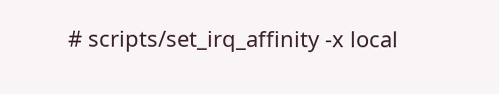# scripts/set_irq_affinity -x local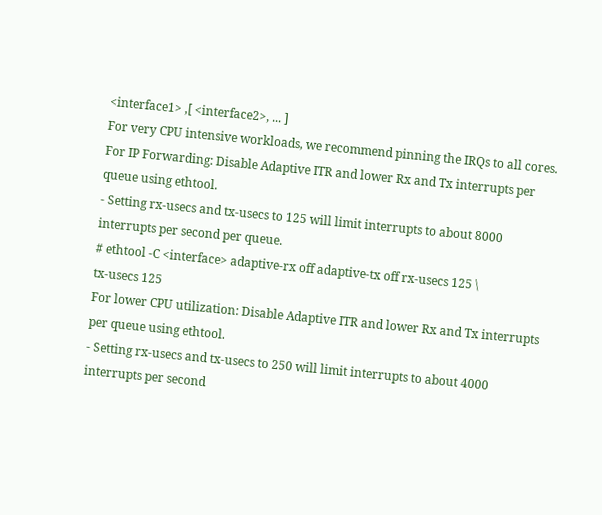<interface1> ,[ <interface2>, ... ]
For very CPU intensive workloads, we recommend pinning the IRQs to all cores.
For IP Forwarding: Disable Adaptive ITR and lower Rx and Tx interrupts per
queue using ethtool.
- Setting rx-usecs and tx-usecs to 125 will limit interrupts to about 8000
interrupts per second per queue.
# ethtool -C <interface> adaptive-rx off adaptive-tx off rx-usecs 125 \
tx-usecs 125
For lower CPU utilization: Disable Adaptive ITR and lower Rx and Tx interrupts
per queue using ethtool.
- Setting rx-usecs and tx-usecs to 250 will limit interrupts to about 4000
interrupts per second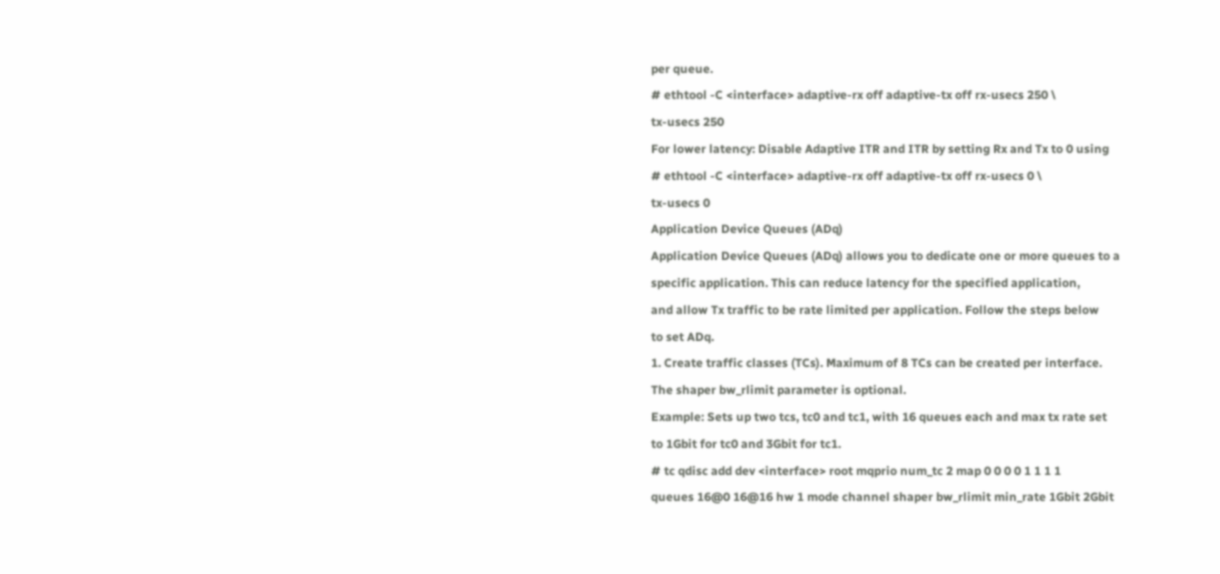per queue.
# ethtool -C <interface> adaptive-rx off adaptive-tx off rx-usecs 250 \
tx-usecs 250
For lower latency: Disable Adaptive ITR and ITR by setting Rx and Tx to 0 using
# ethtool -C <interface> adaptive-rx off adaptive-tx off rx-usecs 0 \
tx-usecs 0
Application Device Queues (ADq)
Application Device Queues (ADq) allows you to dedicate one or more queues to a
specific application. This can reduce latency for the specified application,
and allow Tx traffic to be rate limited per application. Follow the steps below
to set ADq.
1. Create traffic classes (TCs). Maximum of 8 TCs can be created per interface.
The shaper bw_rlimit parameter is optional.
Example: Sets up two tcs, tc0 and tc1, with 16 queues each and max tx rate set
to 1Gbit for tc0 and 3Gbit for tc1.
# tc qdisc add dev <interface> root mqprio num_tc 2 map 0 0 0 0 1 1 1 1
queues 16@0 16@16 hw 1 mode channel shaper bw_rlimit min_rate 1Gbit 2Gbit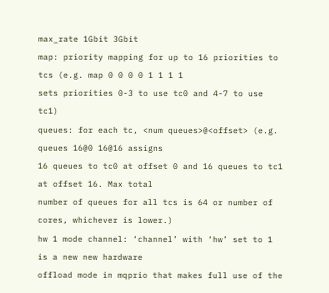max_rate 1Gbit 3Gbit
map: priority mapping for up to 16 priorities to tcs (e.g. map 0 0 0 0 1 1 1 1
sets priorities 0-3 to use tc0 and 4-7 to use tc1)
queues: for each tc, <num queues>@<offset> (e.g. queues 16@0 16@16 assigns
16 queues to tc0 at offset 0 and 16 queues to tc1 at offset 16. Max total
number of queues for all tcs is 64 or number of cores, whichever is lower.)
hw 1 mode channel: ‘channel’ with ‘hw’ set to 1 is a new new hardware
offload mode in mqprio that makes full use of the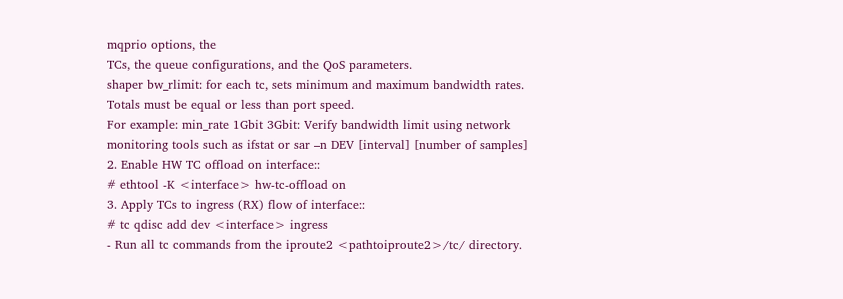mqprio options, the
TCs, the queue configurations, and the QoS parameters.
shaper bw_rlimit: for each tc, sets minimum and maximum bandwidth rates.
Totals must be equal or less than port speed.
For example: min_rate 1Gbit 3Gbit: Verify bandwidth limit using network
monitoring tools such as ifstat or sar –n DEV [interval] [number of samples]
2. Enable HW TC offload on interface::
# ethtool -K <interface> hw-tc-offload on
3. Apply TCs to ingress (RX) flow of interface::
# tc qdisc add dev <interface> ingress
- Run all tc commands from the iproute2 <pathtoiproute2>/tc/ directory.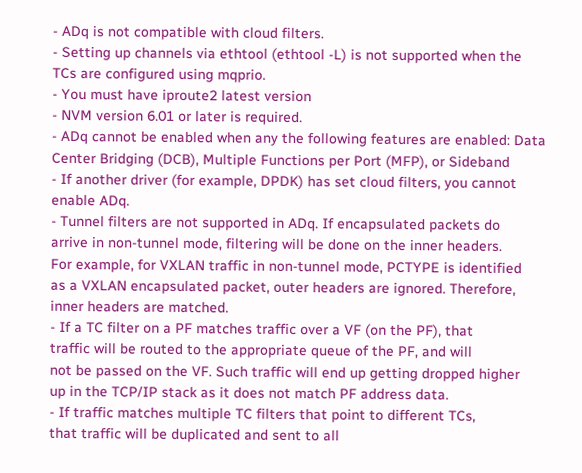- ADq is not compatible with cloud filters.
- Setting up channels via ethtool (ethtool -L) is not supported when the
TCs are configured using mqprio.
- You must have iproute2 latest version
- NVM version 6.01 or later is required.
- ADq cannot be enabled when any the following features are enabled: Data
Center Bridging (DCB), Multiple Functions per Port (MFP), or Sideband
- If another driver (for example, DPDK) has set cloud filters, you cannot
enable ADq.
- Tunnel filters are not supported in ADq. If encapsulated packets do
arrive in non-tunnel mode, filtering will be done on the inner headers.
For example, for VXLAN traffic in non-tunnel mode, PCTYPE is identified
as a VXLAN encapsulated packet, outer headers are ignored. Therefore,
inner headers are matched.
- If a TC filter on a PF matches traffic over a VF (on the PF), that
traffic will be routed to the appropriate queue of the PF, and will
not be passed on the VF. Such traffic will end up getting dropped higher
up in the TCP/IP stack as it does not match PF address data.
- If traffic matches multiple TC filters that point to different TCs,
that traffic will be duplicated and sent to all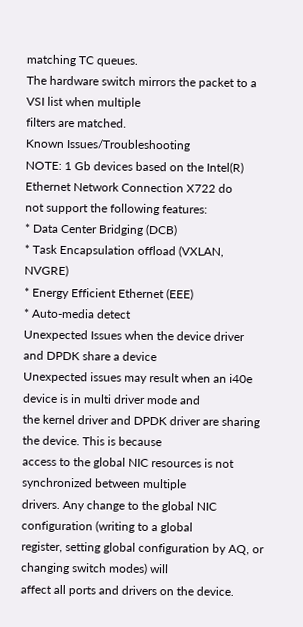matching TC queues.
The hardware switch mirrors the packet to a VSI list when multiple
filters are matched.
Known Issues/Troubleshooting
NOTE: 1 Gb devices based on the Intel(R) Ethernet Network Connection X722 do
not support the following features:
* Data Center Bridging (DCB)
* Task Encapsulation offload (VXLAN, NVGRE)
* Energy Efficient Ethernet (EEE)
* Auto-media detect
Unexpected Issues when the device driver and DPDK share a device
Unexpected issues may result when an i40e device is in multi driver mode and
the kernel driver and DPDK driver are sharing the device. This is because
access to the global NIC resources is not synchronized between multiple
drivers. Any change to the global NIC configuration (writing to a global
register, setting global configuration by AQ, or changing switch modes) will
affect all ports and drivers on the device.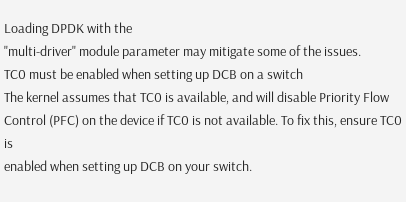Loading DPDK with the
"multi-driver" module parameter may mitigate some of the issues.
TC0 must be enabled when setting up DCB on a switch
The kernel assumes that TC0 is available, and will disable Priority Flow
Control (PFC) on the device if TC0 is not available. To fix this, ensure TC0 is
enabled when setting up DCB on your switch.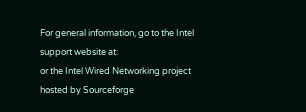For general information, go to the Intel support website at:
or the Intel Wired Networking project hosted by Sourceforge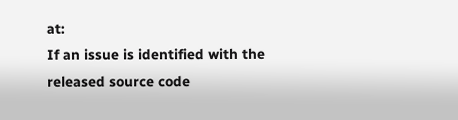at:
If an issue is identified with the released source code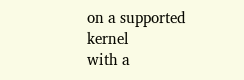on a supported kernel
with a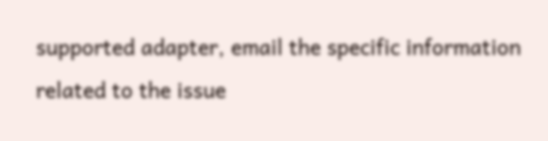supported adapter, email the specific information related to the issue